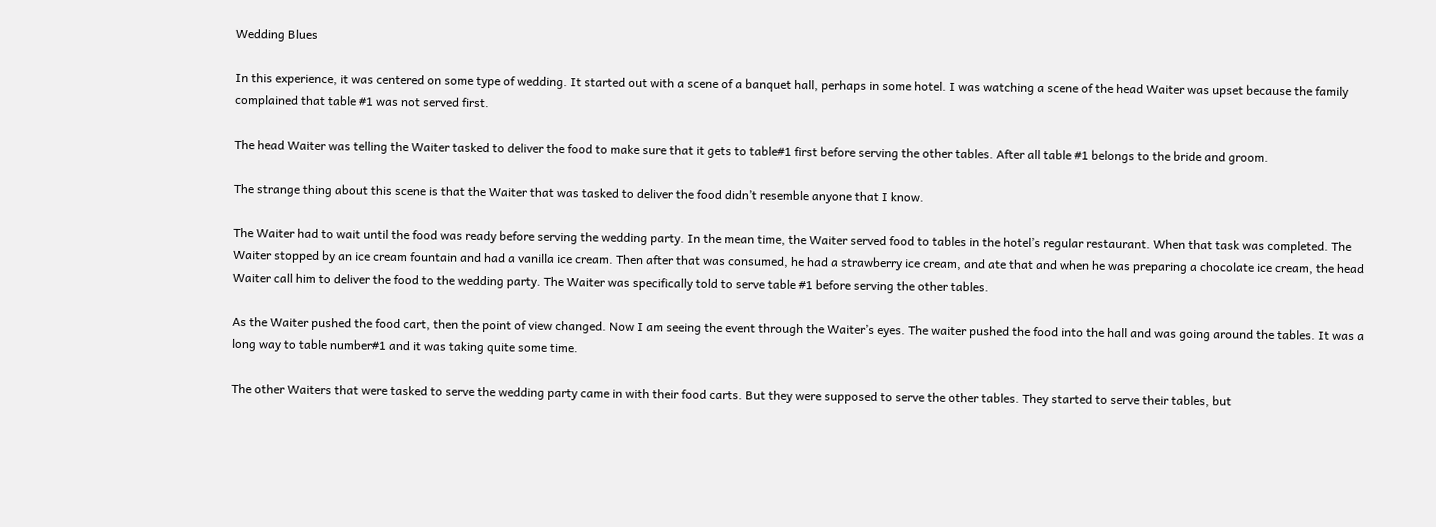Wedding Blues

In this experience, it was centered on some type of wedding. It started out with a scene of a banquet hall, perhaps in some hotel. I was watching a scene of the head Waiter was upset because the family complained that table #1 was not served first.

The head Waiter was telling the Waiter tasked to deliver the food to make sure that it gets to table#1 first before serving the other tables. After all table #1 belongs to the bride and groom.

The strange thing about this scene is that the Waiter that was tasked to deliver the food didn’t resemble anyone that I know.

The Waiter had to wait until the food was ready before serving the wedding party. In the mean time, the Waiter served food to tables in the hotel’s regular restaurant. When that task was completed. The Waiter stopped by an ice cream fountain and had a vanilla ice cream. Then after that was consumed, he had a strawberry ice cream, and ate that and when he was preparing a chocolate ice cream, the head Waiter call him to deliver the food to the wedding party. The Waiter was specifically told to serve table #1 before serving the other tables.

As the Waiter pushed the food cart, then the point of view changed. Now I am seeing the event through the Waiter’s eyes. The waiter pushed the food into the hall and was going around the tables. It was a long way to table number#1 and it was taking quite some time.

The other Waiters that were tasked to serve the wedding party came in with their food carts. But they were supposed to serve the other tables. They started to serve their tables, but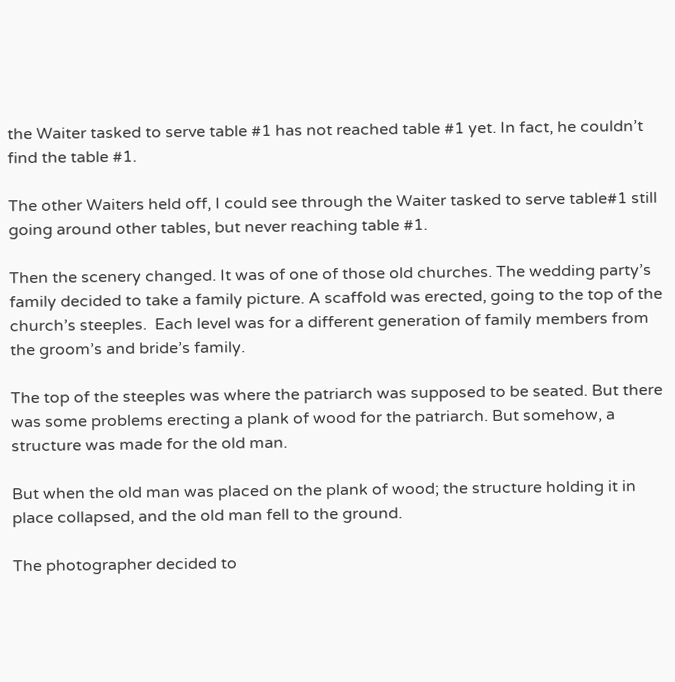the Waiter tasked to serve table #1 has not reached table #1 yet. In fact, he couldn’t find the table #1.

The other Waiters held off, I could see through the Waiter tasked to serve table#1 still going around other tables, but never reaching table #1.

Then the scenery changed. It was of one of those old churches. The wedding party’s family decided to take a family picture. A scaffold was erected, going to the top of the church’s steeples.  Each level was for a different generation of family members from the groom’s and bride’s family.

The top of the steeples was where the patriarch was supposed to be seated. But there was some problems erecting a plank of wood for the patriarch. But somehow, a structure was made for the old man.

But when the old man was placed on the plank of wood; the structure holding it in place collapsed, and the old man fell to the ground.

The photographer decided to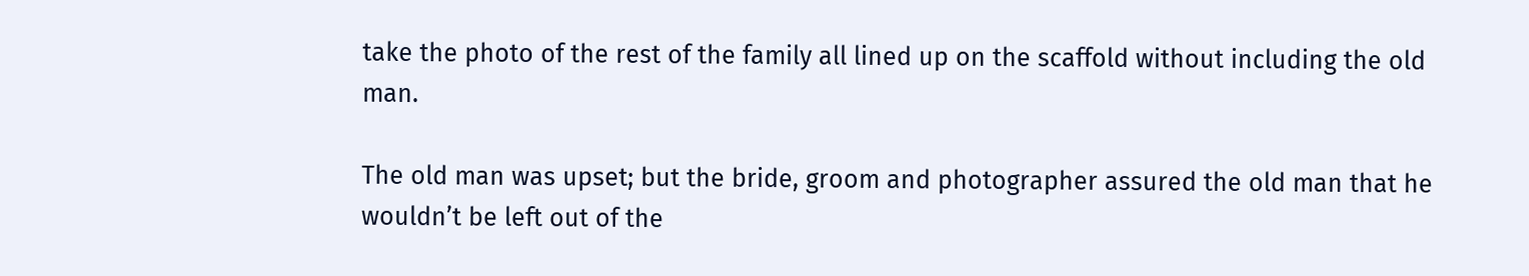take the photo of the rest of the family all lined up on the scaffold without including the old man.

The old man was upset; but the bride, groom and photographer assured the old man that he wouldn’t be left out of the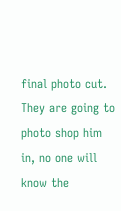final photo cut. They are going to photo shop him in, no one will know the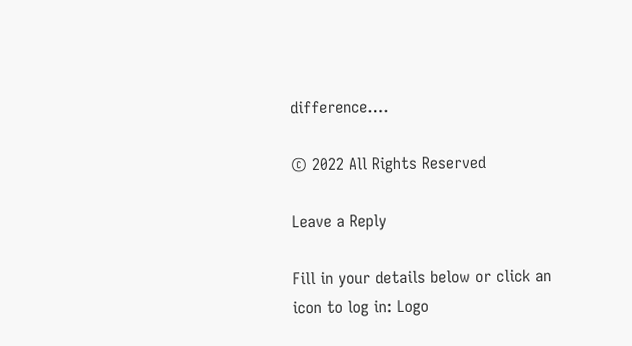difference….

© 2022 All Rights Reserved

Leave a Reply

Fill in your details below or click an icon to log in: Logo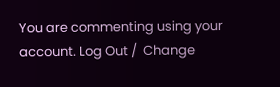You are commenting using your account. Log Out /  Change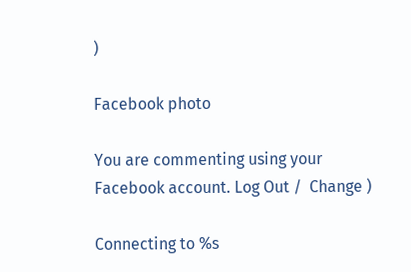)

Facebook photo

You are commenting using your Facebook account. Log Out /  Change )

Connecting to %s